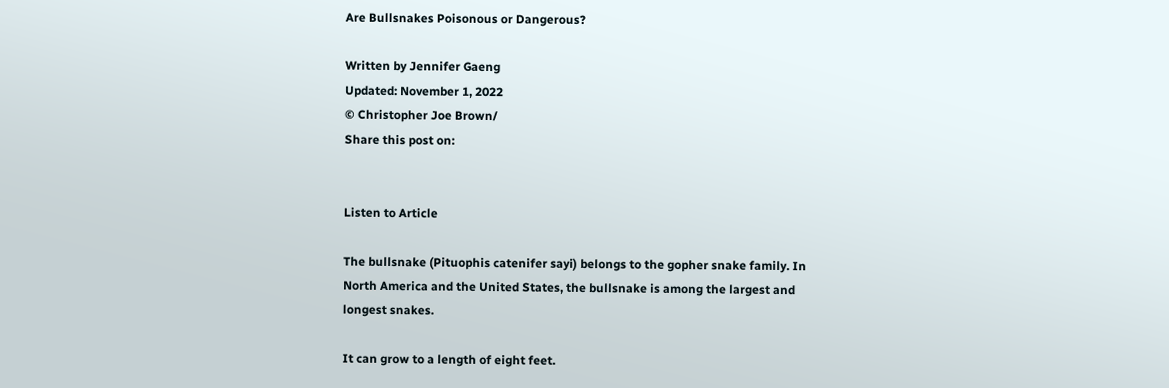Are Bullsnakes Poisonous or Dangerous?

Written by Jennifer Gaeng
Updated: November 1, 2022
© Christopher Joe Brown/
Share this post on:


Listen to Article

The bullsnake (Pituophis catenifer sayi) belongs to the gopher snake family. In North America and the United States, the bullsnake is among the largest and longest snakes.

It can grow to a length of eight feet.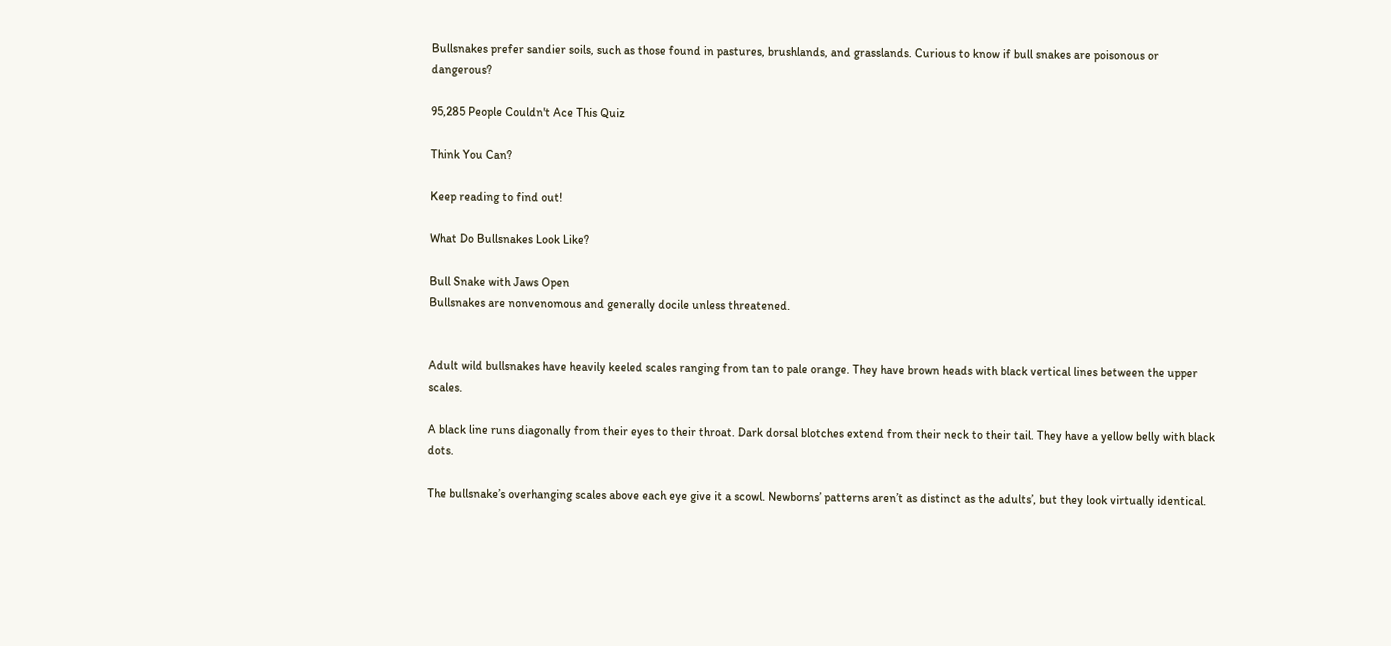Bullsnakes prefer sandier soils, such as those found in pastures, brushlands, and grasslands. Curious to know if bull snakes are poisonous or dangerous?

95,285 People Couldn't Ace This Quiz

Think You Can?

Keep reading to find out!

What Do Bullsnakes Look Like?

Bull Snake with Jaws Open
Bullsnakes are nonvenomous and generally docile unless threatened.


Adult wild bullsnakes have heavily keeled scales ranging from tan to pale orange. They have brown heads with black vertical lines between the upper scales.

A black line runs diagonally from their eyes to their throat. Dark dorsal blotches extend from their neck to their tail. They have a yellow belly with black dots.

The bullsnake’s overhanging scales above each eye give it a scowl. Newborns’ patterns aren’t as distinct as the adults’, but they look virtually identical.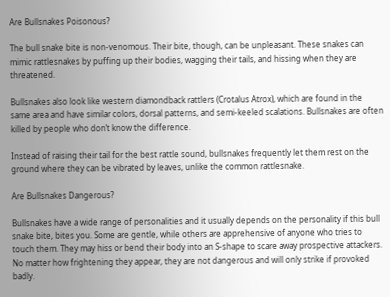Are Bullsnakes Poisonous?

The bull snake bite is non-venomous. Their bite, though, can be unpleasant. These snakes can mimic rattlesnakes by puffing up their bodies, wagging their tails, and hissing when they are threatened.

Bullsnakes also look like western diamondback rattlers (Crotalus Atrox), which are found in the same area and have similar colors, dorsal patterns, and semi-keeled scalations. Bullsnakes are often killed by people who don’t know the difference.

Instead of raising their tail for the best rattle sound, bullsnakes frequently let them rest on the ground where they can be vibrated by leaves, unlike the common rattlesnake.

Are Bullsnakes Dangerous?

Bullsnakes have a wide range of personalities and it usually depends on the personality if this bull snake bite, bites you. Some are gentle, while others are apprehensive of anyone who tries to touch them. They may hiss or bend their body into an S-shape to scare away prospective attackers. No matter how frightening they appear, they are not dangerous and will only strike if provoked badly.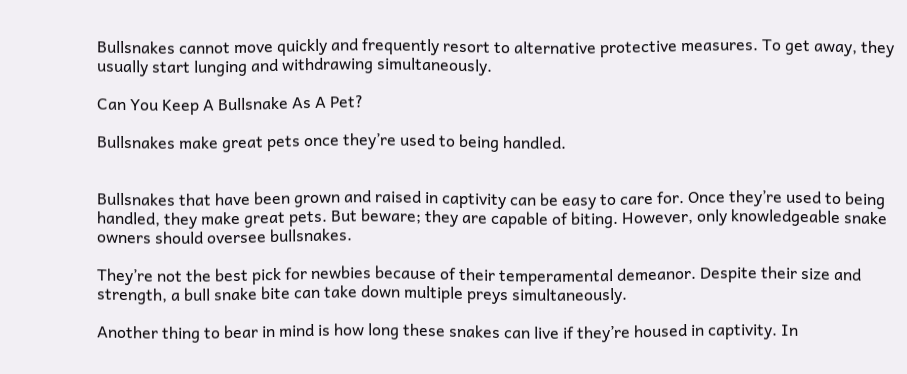Bullsnakes cannot move quickly and frequently resort to alternative protective measures. To get away, they usually start lunging and withdrawing simultaneously.

Can You Keep A Bullsnake As A Pet?

Bullsnakes make great pets once they’re used to being handled.


Bullsnakes that have been grown and raised in captivity can be easy to care for. Once they’re used to being handled, they make great pets. But beware; they are capable of biting. However, only knowledgeable snake owners should oversee bullsnakes.

They’re not the best pick for newbies because of their temperamental demeanor. Despite their size and strength, a bull snake bite can take down multiple preys simultaneously.

Another thing to bear in mind is how long these snakes can live if they’re housed in captivity. In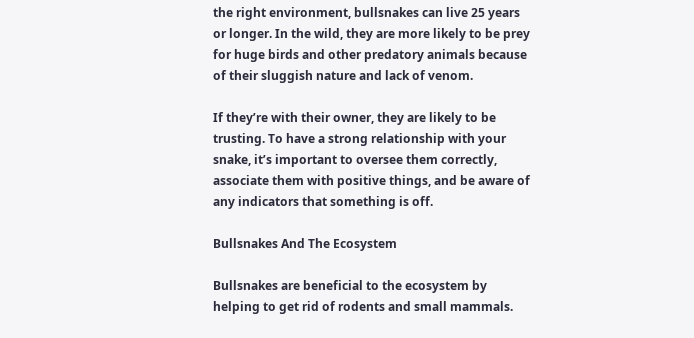the right environment, bullsnakes can live 25 years or longer. In the wild, they are more likely to be prey for huge birds and other predatory animals because of their sluggish nature and lack of venom.

If they’re with their owner, they are likely to be trusting. To have a strong relationship with your snake, it’s important to oversee them correctly, associate them with positive things, and be aware of any indicators that something is off.

Bullsnakes And The Ecosystem

Bullsnakes are beneficial to the ecosystem by helping to get rid of rodents and small mammals.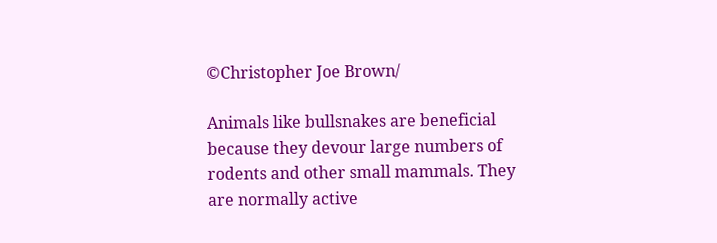©Christopher Joe Brown/

Animals like bullsnakes are beneficial because they devour large numbers of rodents and other small mammals. They are normally active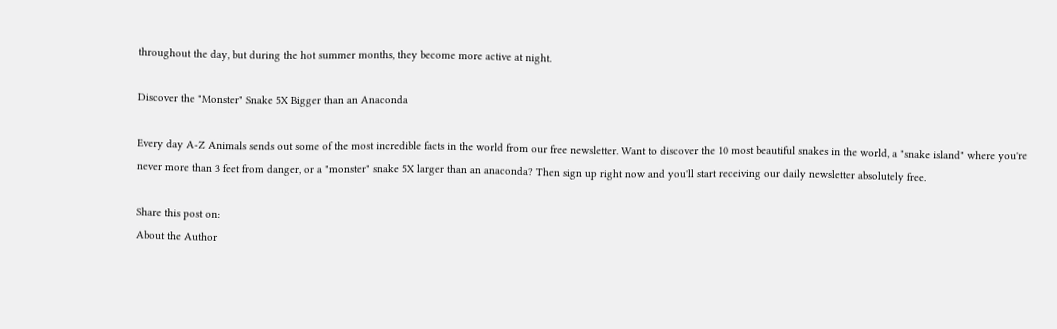throughout the day, but during the hot summer months, they become more active at night.

Discover the "Monster" Snake 5X Bigger than an Anaconda

Every day A-Z Animals sends out some of the most incredible facts in the world from our free newsletter. Want to discover the 10 most beautiful snakes in the world, a "snake island" where you're never more than 3 feet from danger, or a "monster" snake 5X larger than an anaconda? Then sign up right now and you'll start receiving our daily newsletter absolutely free.

Share this post on:
About the Author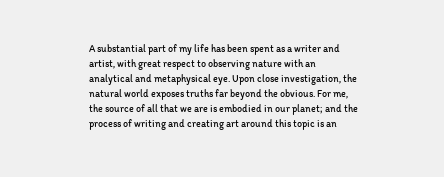A substantial part of my life has been spent as a writer and artist, with great respect to observing nature with an analytical and metaphysical eye. Upon close investigation, the natural world exposes truths far beyond the obvious. For me, the source of all that we are is embodied in our planet; and the process of writing and creating art around this topic is an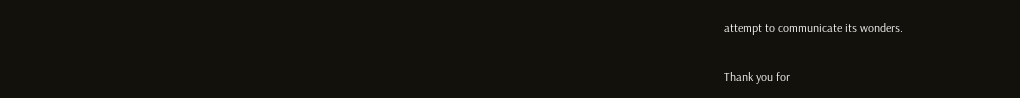attempt to communicate its wonders.

Thank you for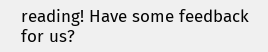reading! Have some feedback for us?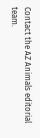Contact the AZ Animals editorial team.